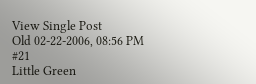View Single Post
Old 02-22-2006, 08:56 PM   #21
Little Green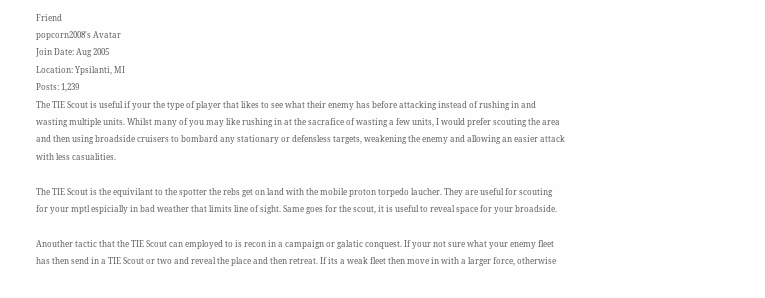Friend
popcorn2008's Avatar
Join Date: Aug 2005
Location: Ypsilanti, MI
Posts: 1,239
The TIE Scout is useful if your the type of player that likes to see what their enemy has before attacking instead of rushing in and wasting multiple units. Whilst many of you may like rushing in at the sacrafice of wasting a few units, I would prefer scouting the area and then using broadside cruisers to bombard any stationary or defensless targets, weakening the enemy and allowing an easier attack with less casualities.

The TIE Scout is the equivilant to the spotter the rebs get on land with the mobile proton torpedo laucher. They are useful for scouting for your mptl espicially in bad weather that limits line of sight. Same goes for the scout, it is useful to reveal space for your broadside.

Anouther tactic that the TIE Scout can employed to is recon in a campaign or galatic conquest. If your not sure what your enemy fleet has then send in a TIE Scout or two and reveal the place and then retreat. If its a weak fleet then move in with a larger force, otherwise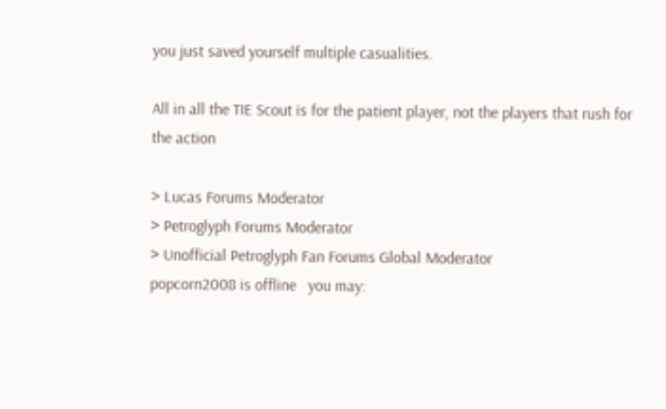you just saved yourself multiple casualities.

All in all the TIE Scout is for the patient player, not the players that rush for the action

> Lucas Forums Moderator
> Petroglyph Forums Moderator
> Unofficial Petroglyph Fan Forums Global Moderator
popcorn2008 is offline   you may: